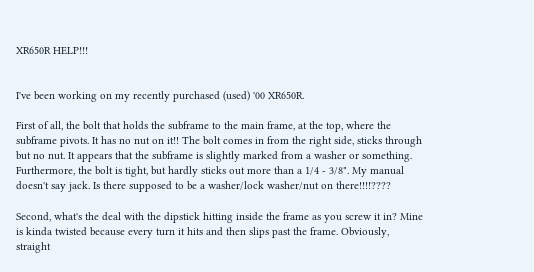XR650R HELP!!!


I've been working on my recently purchased (used) '00 XR650R.

First of all, the bolt that holds the subframe to the main frame, at the top, where the subframe pivots. It has no nut on it!! The bolt comes in from the right side, sticks through but no nut. It appears that the subframe is slightly marked from a washer or something. Furthermore, the bolt is tight, but hardly sticks out more than a 1/4 - 3/8". My manual doesn't say jack. Is there supposed to be a washer/lock washer/nut on there!!!!????

Second, what's the deal with the dipstick hitting inside the frame as you screw it in? Mine is kinda twisted because every turn it hits and then slips past the frame. Obviously, straight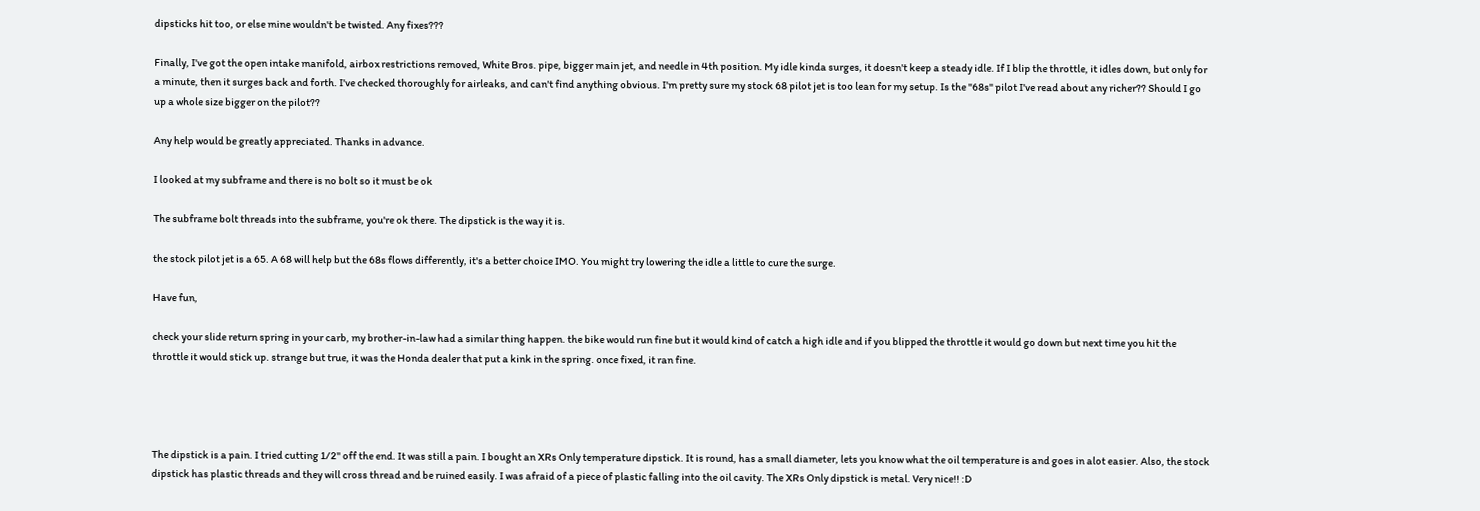dipsticks hit too, or else mine wouldn't be twisted. Any fixes???

Finally, I've got the open intake manifold, airbox restrictions removed, White Bros. pipe, bigger main jet, and needle in 4th position. My idle kinda surges, it doesn't keep a steady idle. If I blip the throttle, it idles down, but only for a minute, then it surges back and forth. I've checked thoroughly for airleaks, and can't find anything obvious. I'm pretty sure my stock 68 pilot jet is too lean for my setup. Is the "68s" pilot I've read about any richer?? Should I go up a whole size bigger on the pilot??

Any help would be greatly appreciated. Thanks in advance.

I looked at my subframe and there is no bolt so it must be ok

The subframe bolt threads into the subframe, you're ok there. The dipstick is the way it is.

the stock pilot jet is a 65. A 68 will help but the 68s flows differently, it's a better choice IMO. You might try lowering the idle a little to cure the surge.

Have fun,

check your slide return spring in your carb, my brother-in-law had a similar thing happen. the bike would run fine but it would kind of catch a high idle and if you blipped the throttle it would go down but next time you hit the throttle it would stick up. strange but true, it was the Honda dealer that put a kink in the spring. once fixed, it ran fine.




The dipstick is a pain. I tried cutting 1/2" off the end. It was still a pain. I bought an XRs Only temperature dipstick. It is round, has a small diameter, lets you know what the oil temperature is and goes in alot easier. Also, the stock dipstick has plastic threads and they will cross thread and be ruined easily. I was afraid of a piece of plastic falling into the oil cavity. The XRs Only dipstick is metal. Very nice!! :D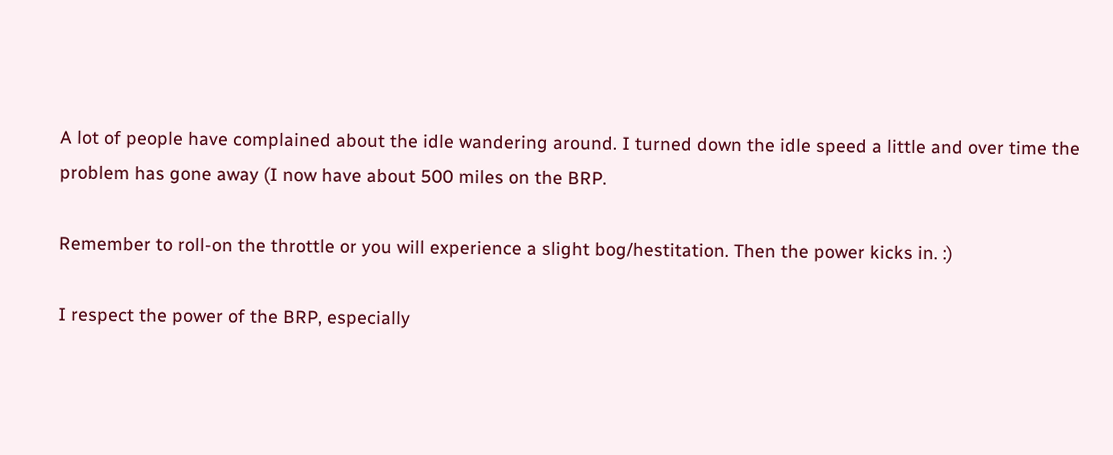A lot of people have complained about the idle wandering around. I turned down the idle speed a little and over time the problem has gone away (I now have about 500 miles on the BRP.

Remember to roll-on the throttle or you will experience a slight bog/hestitation. Then the power kicks in. :)

I respect the power of the BRP, especially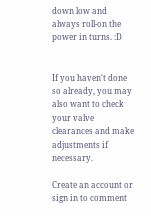down low and always roll-on the power in turns. :D


If you haven't done so already, you may also want to check your valve clearances and make adjustments if necessary.

Create an account or sign in to comment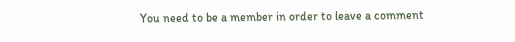You need to be a member in order to leave a comment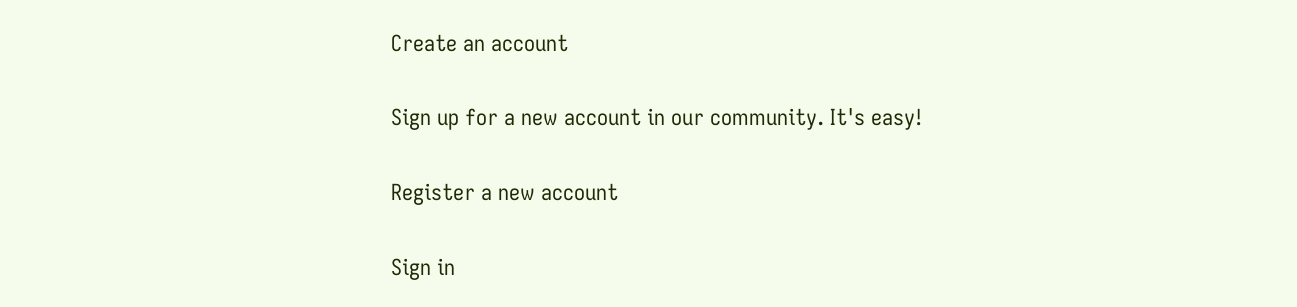Create an account

Sign up for a new account in our community. It's easy!

Register a new account

Sign in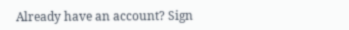Already have an account? Sign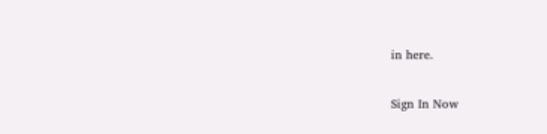in here.

Sign In Now